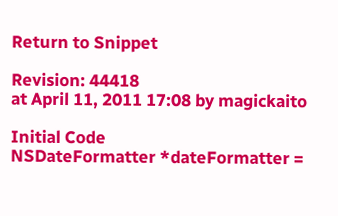Return to Snippet

Revision: 44418
at April 11, 2011 17:08 by magickaito

Initial Code
NSDateFormatter *dateFormatter =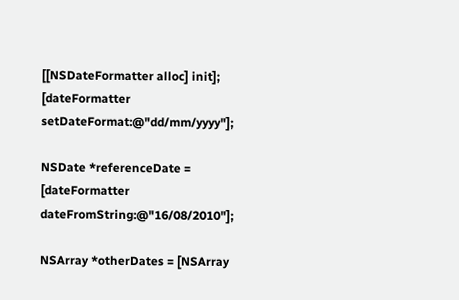[[NSDateFormatter alloc] init];
[dateFormatter setDateFormat:@"dd/mm/yyyy"];

NSDate *referenceDate = [dateFormatter dateFromString:@"16/08/2010"];

NSArray *otherDates = [NSArray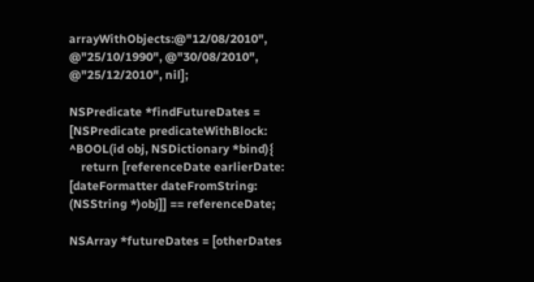arrayWithObjects:@"12/08/2010", @"25/10/1990", @"30/08/2010", @"25/12/2010", nil];

NSPredicate *findFutureDates = [NSPredicate predicateWithBlock: ^BOOL(id obj, NSDictionary *bind){
    return [referenceDate earlierDate: [dateFormatter dateFromString: (NSString *)obj]] == referenceDate;

NSArray *futureDates = [otherDates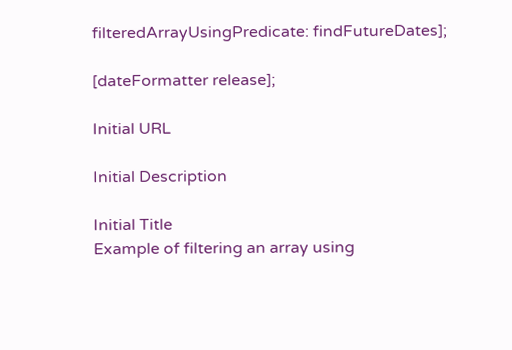filteredArrayUsingPredicate: findFutureDates];

[dateFormatter release];

Initial URL

Initial Description

Initial Title
Example of filtering an array using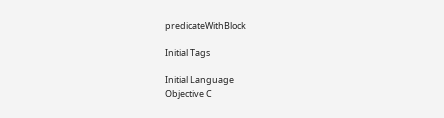predicateWithBlock

Initial Tags

Initial Language
Objective C